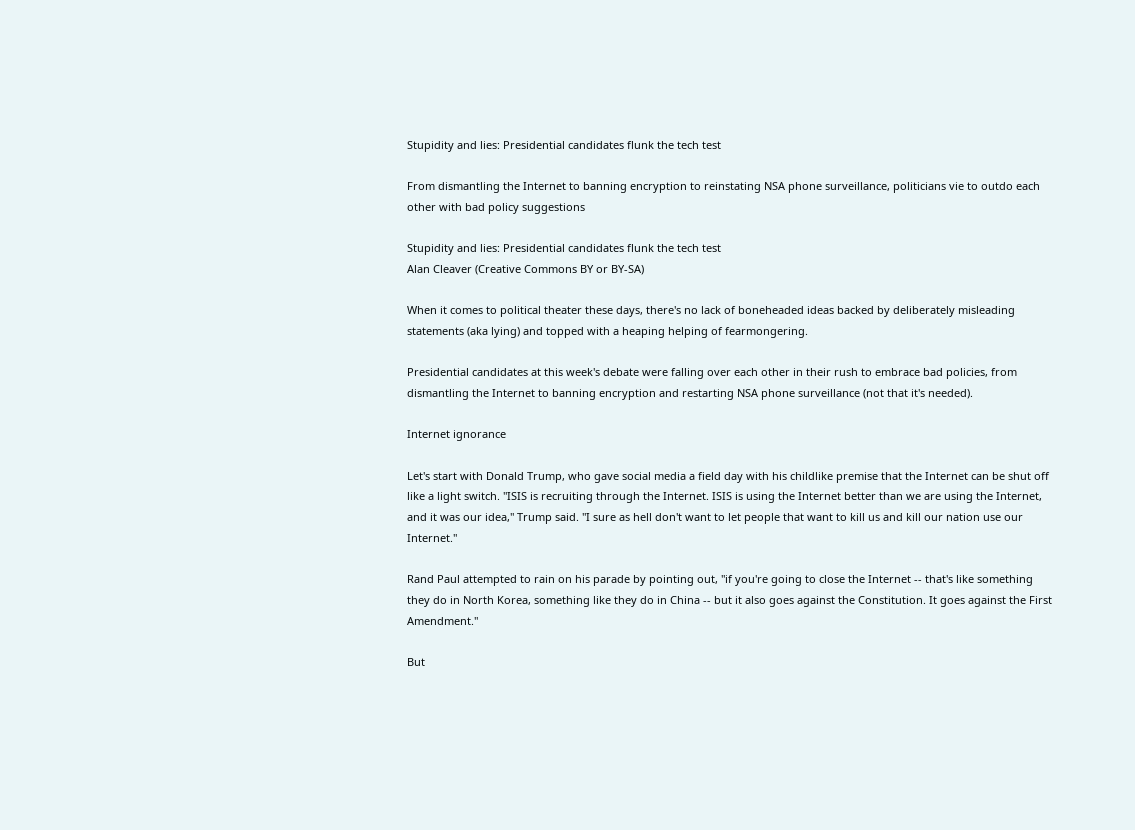Stupidity and lies: Presidential candidates flunk the tech test

From dismantling the Internet to banning encryption to reinstating NSA phone surveillance, politicians vie to outdo each other with bad policy suggestions

Stupidity and lies: Presidential candidates flunk the tech test
Alan Cleaver (Creative Commons BY or BY-SA)

When it comes to political theater these days, there's no lack of boneheaded ideas backed by deliberately misleading statements (aka lying) and topped with a heaping helping of fearmongering.

Presidential candidates at this week's debate were falling over each other in their rush to embrace bad policies, from dismantling the Internet to banning encryption and restarting NSA phone surveillance (not that it's needed).

Internet ignorance

Let's start with Donald Trump, who gave social media a field day with his childlike premise that the Internet can be shut off like a light switch. "ISIS is recruiting through the Internet. ISIS is using the Internet better than we are using the Internet, and it was our idea," Trump said. "I sure as hell don't want to let people that want to kill us and kill our nation use our Internet."

Rand Paul attempted to rain on his parade by pointing out, "if you're going to close the Internet -- that's like something they do in North Korea, something like they do in China -- but it also goes against the Constitution. It goes against the First Amendment."

But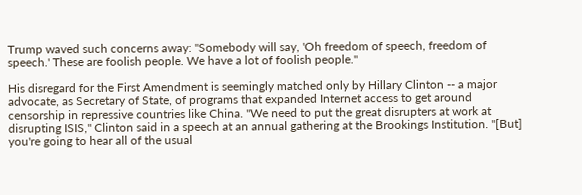Trump waved such concerns away: "Somebody will say, 'Oh freedom of speech, freedom of speech.' These are foolish people. We have a lot of foolish people."

His disregard for the First Amendment is seemingly matched only by Hillary Clinton -- a major advocate, as Secretary of State, of programs that expanded Internet access to get around censorship in repressive countries like China. "We need to put the great disrupters at work at disrupting ISIS," Clinton said in a speech at an annual gathering at the Brookings Institution. "[But] you're going to hear all of the usual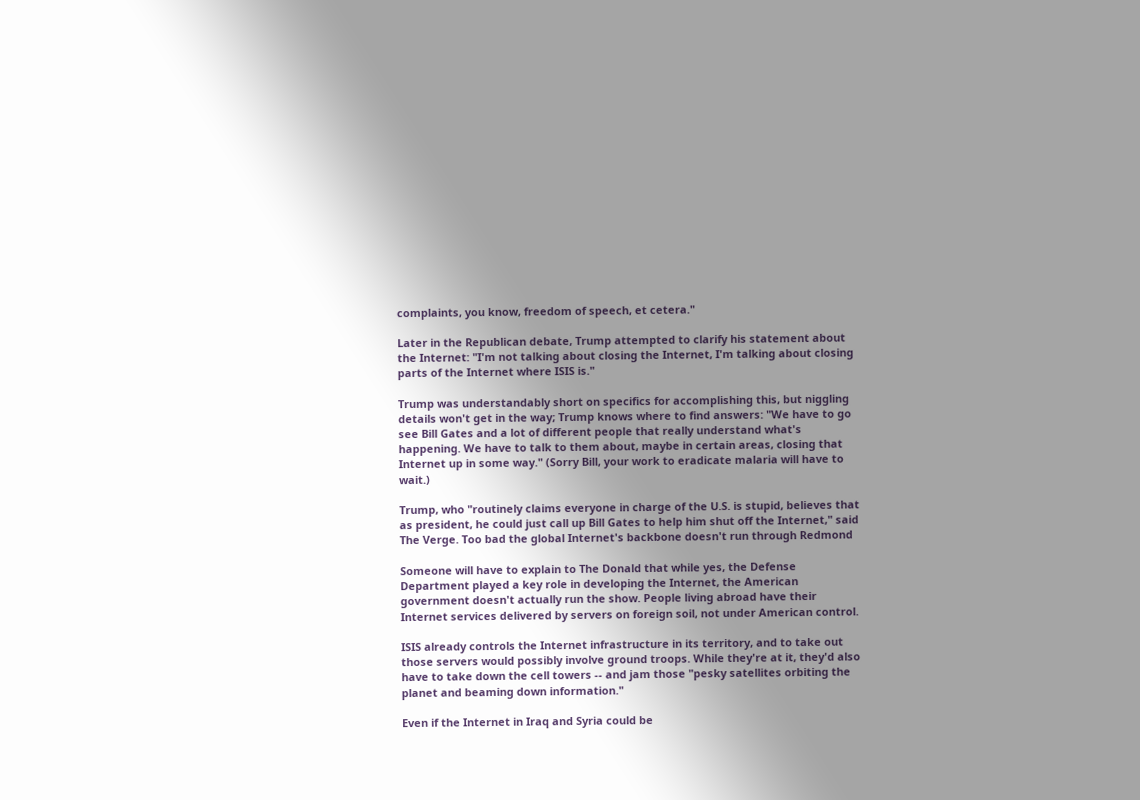complaints, you know, freedom of speech, et cetera."

Later in the Republican debate, Trump attempted to clarify his statement about the Internet: "I'm not talking about closing the Internet, I'm talking about closing parts of the Internet where ISIS is."

Trump was understandably short on specifics for accomplishing this, but niggling details won't get in the way; Trump knows where to find answers: "We have to go see Bill Gates and a lot of different people that really understand what's happening. We have to talk to them about, maybe in certain areas, closing that Internet up in some way." (Sorry Bill, your work to eradicate malaria will have to wait.)

Trump, who "routinely claims everyone in charge of the U.S. is stupid, believes that as president, he could just call up Bill Gates to help him shut off the Internet," said The Verge. Too bad the global Internet's backbone doesn't run through Redmond

Someone will have to explain to The Donald that while yes, the Defense Department played a key role in developing the Internet, the American government doesn't actually run the show. People living abroad have their Internet services delivered by servers on foreign soil, not under American control.

ISIS already controls the Internet infrastructure in its territory, and to take out those servers would possibly involve ground troops. While they're at it, they'd also have to take down the cell towers -- and jam those "pesky satellites orbiting the planet and beaming down information."

Even if the Internet in Iraq and Syria could be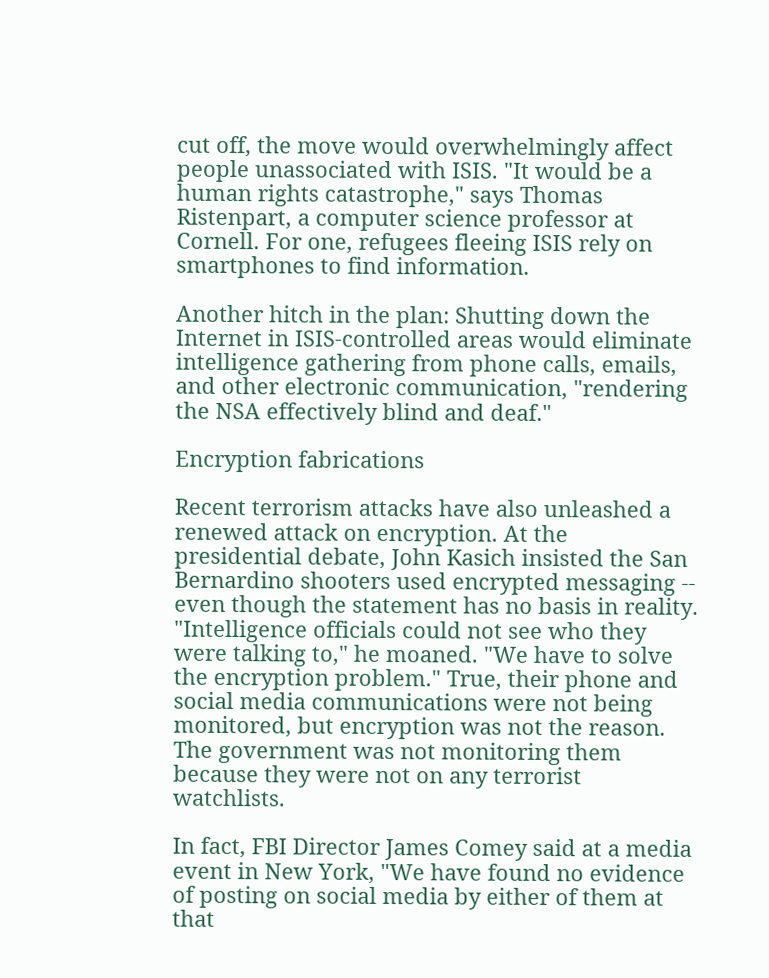cut off, the move would overwhelmingly affect people unassociated with ISIS. "It would be a human rights catastrophe," says Thomas Ristenpart, a computer science professor at Cornell. For one, refugees fleeing ISIS rely on smartphones to find information.

Another hitch in the plan: Shutting down the Internet in ISIS-controlled areas would eliminate intelligence gathering from phone calls, emails, and other electronic communication, "rendering the NSA effectively blind and deaf."

Encryption fabrications

Recent terrorism attacks have also unleashed a renewed attack on encryption. At the presidential debate, John Kasich insisted the San Bernardino shooters used encrypted messaging -- even though the statement has no basis in reality. "Intelligence officials could not see who they were talking to," he moaned. "We have to solve the encryption problem." True, their phone and social media communications were not being monitored, but encryption was not the reason. The government was not monitoring them because they were not on any terrorist watchlists.

In fact, FBI Director James Comey said at a media event in New York, "We have found no evidence of posting on social media by either of them at that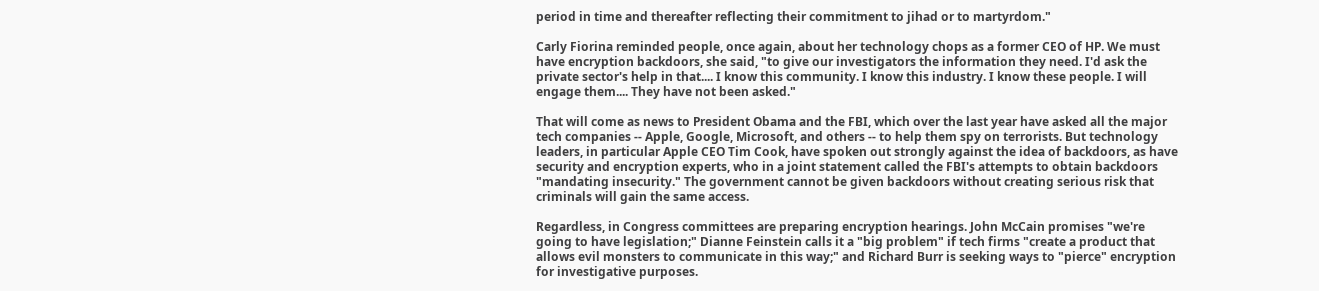period in time and thereafter reflecting their commitment to jihad or to martyrdom."

Carly Fiorina reminded people, once again, about her technology chops as a former CEO of HP. We must have encryption backdoors, she said, "to give our investigators the information they need. I'd ask the private sector's help in that.... I know this community. I know this industry. I know these people. I will engage them.... They have not been asked."

That will come as news to President Obama and the FBI, which over the last year have asked all the major tech companies -- Apple, Google, Microsoft, and others -- to help them spy on terrorists. But technology leaders, in particular Apple CEO Tim Cook, have spoken out strongly against the idea of backdoors, as have security and encryption experts, who in a joint statement called the FBI's attempts to obtain backdoors "mandating insecurity." The government cannot be given backdoors without creating serious risk that criminals will gain the same access.

Regardless, in Congress committees are preparing encryption hearings. John McCain promises "we're going to have legislation;" Dianne Feinstein calls it a "big problem" if tech firms "create a product that allows evil monsters to communicate in this way;" and Richard Burr is seeking ways to "pierce" encryption for investigative purposes.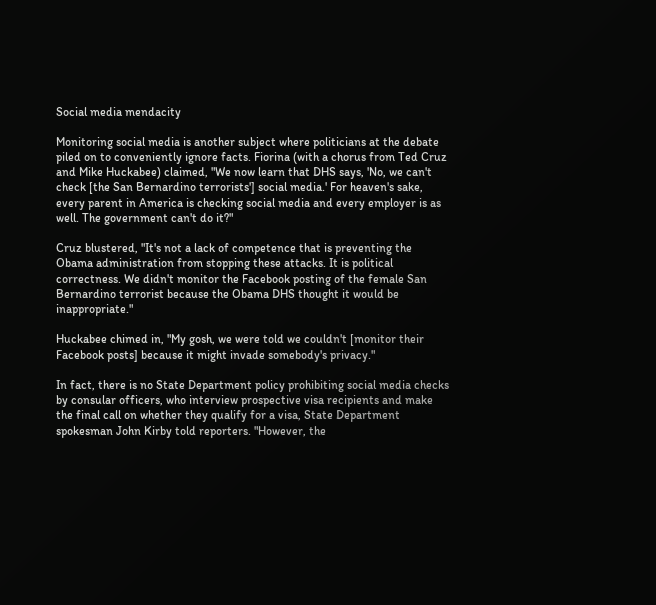Social media mendacity

Monitoring social media is another subject where politicians at the debate piled on to conveniently ignore facts. Fiorina (with a chorus from Ted Cruz and Mike Huckabee) claimed, "We now learn that DHS says, 'No, we can't check [the San Bernardino terrorists'] social media.' For heaven's sake, every parent in America is checking social media and every employer is as well. The government can't do it?"

Cruz blustered, "It's not a lack of competence that is preventing the Obama administration from stopping these attacks. It is political correctness. We didn't monitor the Facebook posting of the female San Bernardino terrorist because the Obama DHS thought it would be inappropriate."

Huckabee chimed in, "My gosh, we were told we couldn't [monitor their Facebook posts] because it might invade somebody's privacy."

In fact, there is no State Department policy prohibiting social media checks by consular officers, who interview prospective visa recipients and make the final call on whether they qualify for a visa, State Department spokesman John Kirby told reporters. "However, the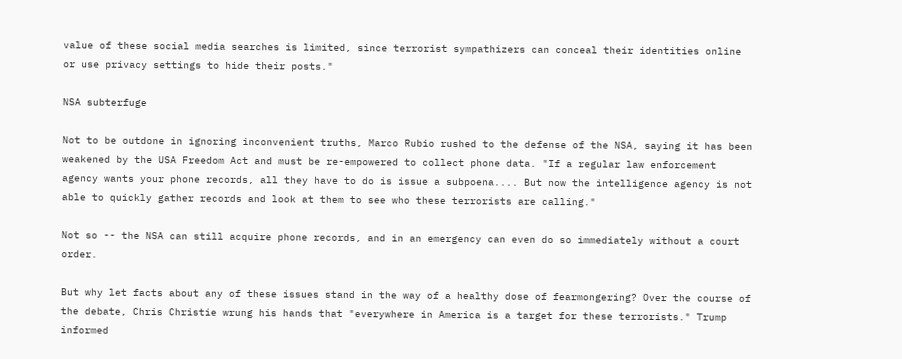value of these social media searches is limited, since terrorist sympathizers can conceal their identities online or use privacy settings to hide their posts."

NSA subterfuge

Not to be outdone in ignoring inconvenient truths, Marco Rubio rushed to the defense of the NSA, saying it has been weakened by the USA Freedom Act and must be re-empowered to collect phone data. "If a regular law enforcement agency wants your phone records, all they have to do is issue a subpoena.... But now the intelligence agency is not able to quickly gather records and look at them to see who these terrorists are calling."

Not so -- the NSA can still acquire phone records, and in an emergency can even do so immediately without a court order.

But why let facts about any of these issues stand in the way of a healthy dose of fearmongering? Over the course of the debate, Chris Christie wrung his hands that "everywhere in America is a target for these terrorists." Trump informed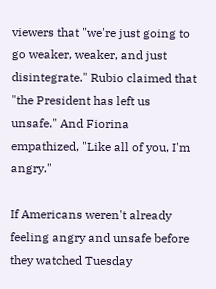viewers that "we're just going to go weaker, weaker, and just disintegrate." Rubio claimed that "the President has left us unsafe." And Fiorina empathized, "Like all of you, I'm angry."

If Americans weren't already feeling angry and unsafe before they watched Tuesday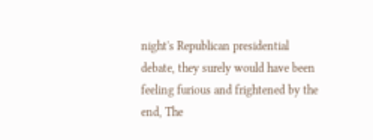night's Republican presidential debate, they surely would have been feeling furious and frightened by the end, The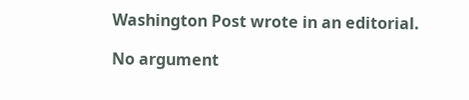Washington Post wrote in an editorial.

No argument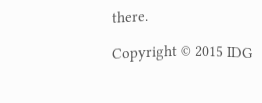there.

Copyright © 2015 IDG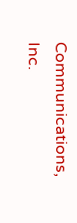Communications, Inc.